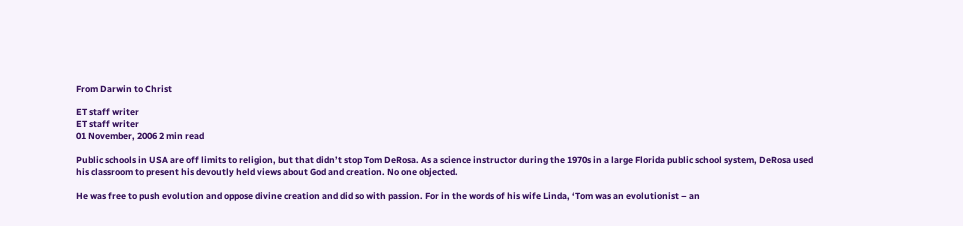From Darwin to Christ

ET staff writer
ET staff writer
01 November, 2006 2 min read

Public schools in USA are off limits to religion, but that didn’t stop Tom DeRosa. As a science instructor during the 1970s in a large Florida public school system, DeRosa used his classroom to present his devoutly held views about God and creation. No one objected.

He was free to push evolution and oppose divine creation and did so with passion. For in the words of his wife Linda, ‘Tom was an evolutionist – an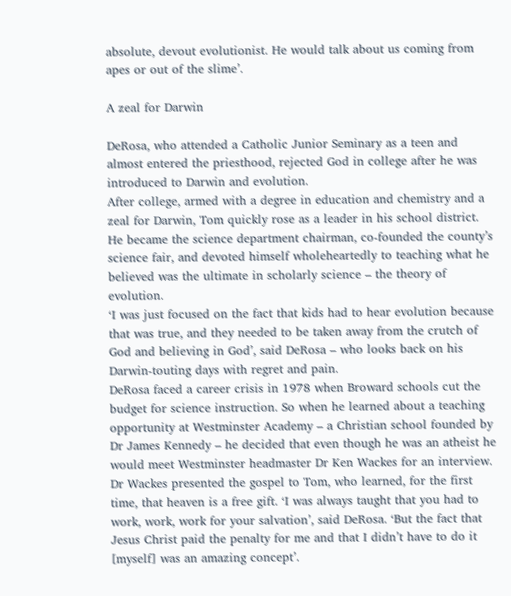absolute, devout evolutionist. He would talk about us coming from apes or out of the slime’.

A zeal for Darwin

DeRosa, who attended a Catholic Junior Seminary as a teen and almost entered the priesthood, rejected God in college after he was introduced to Darwin and evolution.
After college, armed with a degree in education and chemistry and a zeal for Darwin, Tom quickly rose as a leader in his school district. He became the science department chairman, co-founded the county’s science fair, and devoted himself wholeheartedly to teaching what he believed was the ultimate in scholarly science – the theory of evolution.
‘I was just focused on the fact that kids had to hear evolution because that was true, and they needed to be taken away from the crutch of God and believing in God’, said DeRosa – who looks back on his Darwin-touting days with regret and pain.
DeRosa faced a career crisis in 1978 when Broward schools cut the budget for science instruction. So when he learned about a teaching opportunity at Westminster Academy – a Christian school founded by Dr James Kennedy – he decided that even though he was an atheist he would meet Westminster headmaster Dr Ken Wackes for an interview.
Dr Wackes presented the gospel to Tom, who learned, for the first time, that heaven is a free gift. ‘I was always taught that you had to work, work, work for your salvation’, said DeRosa. ‘But the fact that Jesus Christ paid the penalty for me and that I didn’t have to do it [myself] was an amazing concept’.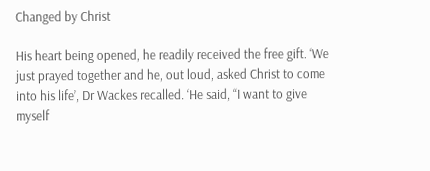Changed by Christ

His heart being opened, he readily received the free gift. ‘We just prayed together and he, out loud, asked Christ to come into his life’, Dr Wackes recalled. ‘He said, “I want to give myself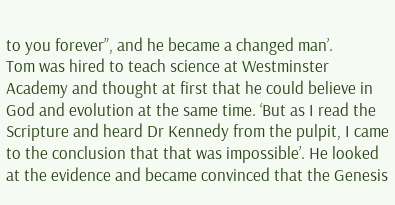to you forever”, and he became a changed man’.
Tom was hired to teach science at Westminster Academy and thought at first that he could believe in God and evolution at the same time. ‘But as I read the Scripture and heard Dr Kennedy from the pulpit, I came to the conclusion that that was impossible’. He looked at the evidence and became convinced that the Genesis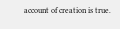account of creation is true.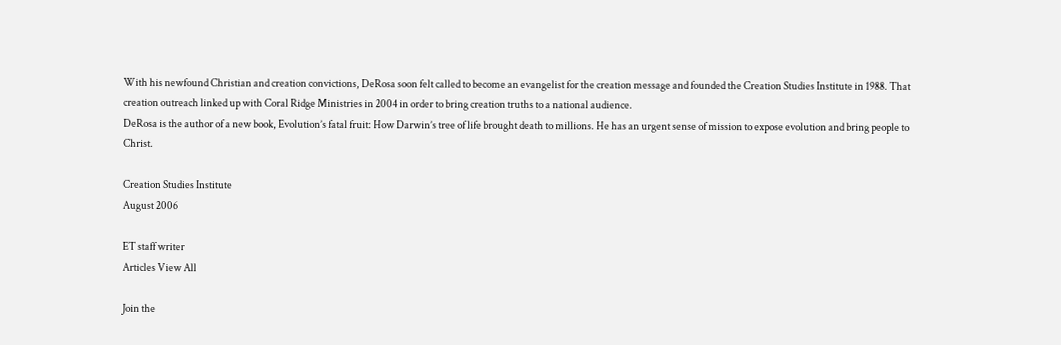With his newfound Christian and creation convictions, DeRosa soon felt called to become an evangelist for the creation message and founded the Creation Studies Institute in 1988. That creation outreach linked up with Coral Ridge Ministries in 2004 in order to bring creation truths to a national audience.
DeRosa is the author of a new book, Evolution’s fatal fruit: How Darwin’s tree of life brought death to millions. He has an urgent sense of mission to expose evolution and bring people to Christ.

Creation Studies Institute
August 2006

ET staff writer
Articles View All

Join the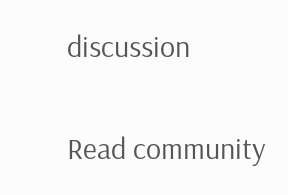discussion

Read community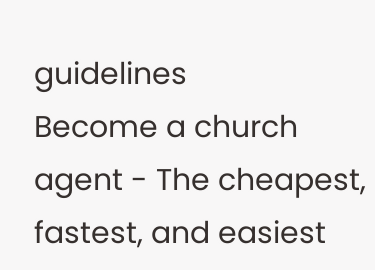guidelines
Become a church agent - The cheapest, fastest, and easiest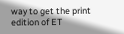way to get the print edition of ET